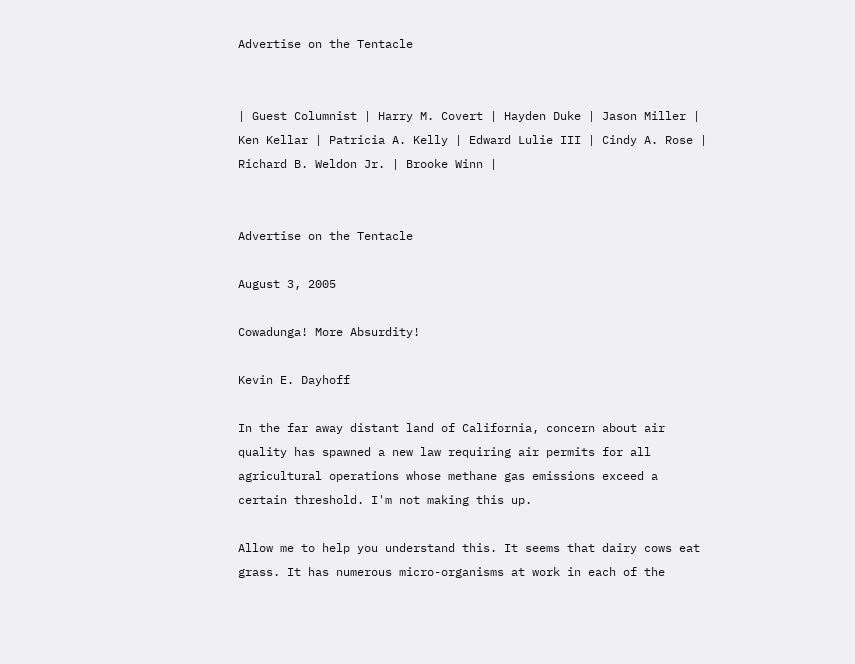Advertise on the Tentacle


| Guest Columnist | Harry M. Covert | Hayden Duke | Jason Miller | Ken Kellar | Patricia A. Kelly | Edward Lulie III | Cindy A. Rose | Richard B. Weldon Jr. | Brooke Winn |


Advertise on the Tentacle

August 3, 2005

Cowadunga! More Absurdity!

Kevin E. Dayhoff

In the far away distant land of California, concern about air quality has spawned a new law requiring air permits for all agricultural operations whose methane gas emissions exceed a certain threshold. I'm not making this up.

Allow me to help you understand this. It seems that dairy cows eat grass. It has numerous micro-organisms at work in each of the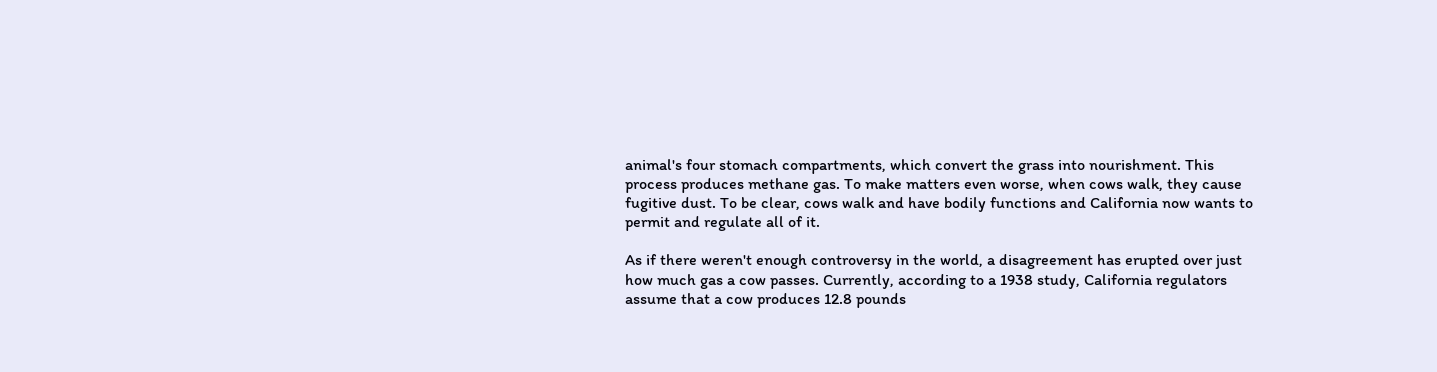animal's four stomach compartments, which convert the grass into nourishment. This process produces methane gas. To make matters even worse, when cows walk, they cause fugitive dust. To be clear, cows walk and have bodily functions and California now wants to permit and regulate all of it.

As if there weren't enough controversy in the world, a disagreement has erupted over just how much gas a cow passes. Currently, according to a 1938 study, California regulators assume that a cow produces 12.8 pounds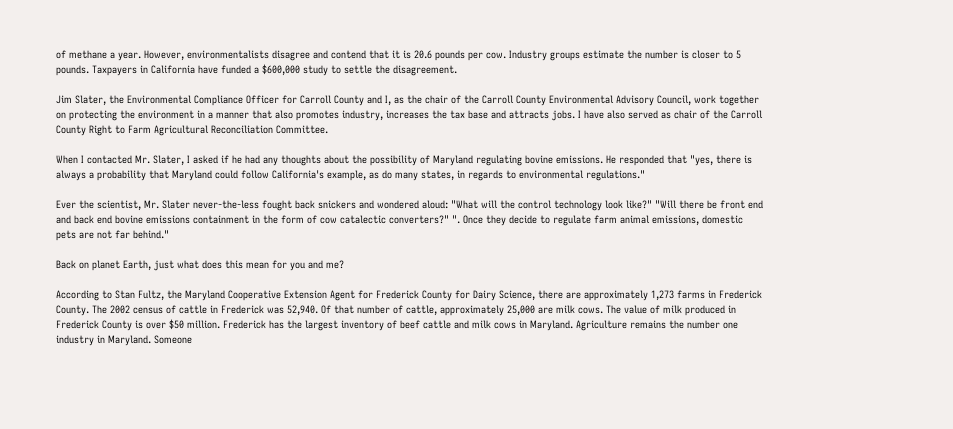of methane a year. However, environmentalists disagree and contend that it is 20.6 pounds per cow. Industry groups estimate the number is closer to 5 pounds. Taxpayers in California have funded a $600,000 study to settle the disagreement.

Jim Slater, the Environmental Compliance Officer for Carroll County and I, as the chair of the Carroll County Environmental Advisory Council, work together on protecting the environment in a manner that also promotes industry, increases the tax base and attracts jobs. I have also served as chair of the Carroll County Right to Farm Agricultural Reconciliation Committee.

When I contacted Mr. Slater, I asked if he had any thoughts about the possibility of Maryland regulating bovine emissions. He responded that "yes, there is always a probability that Maryland could follow California's example, as do many states, in regards to environmental regulations."

Ever the scientist, Mr. Slater never-the-less fought back snickers and wondered aloud: "What will the control technology look like?" "Will there be front end and back end bovine emissions containment in the form of cow catalectic converters?" ". Once they decide to regulate farm animal emissions, domestic pets are not far behind."

Back on planet Earth, just what does this mean for you and me?

According to Stan Fultz, the Maryland Cooperative Extension Agent for Frederick County for Dairy Science, there are approximately 1,273 farms in Frederick County. The 2002 census of cattle in Frederick was 52,940. Of that number of cattle, approximately 25,000 are milk cows. The value of milk produced in Frederick County is over $50 million. Frederick has the largest inventory of beef cattle and milk cows in Maryland. Agriculture remains the number one industry in Maryland. Someone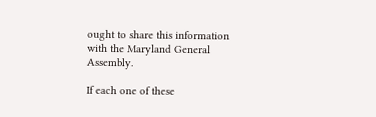ought to share this information with the Maryland General Assembly.

If each one of these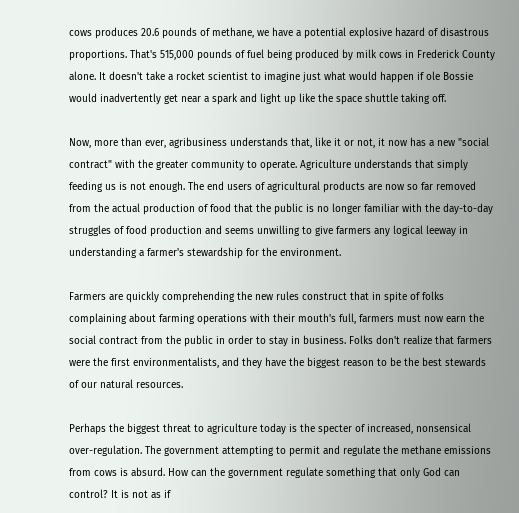cows produces 20.6 pounds of methane, we have a potential explosive hazard of disastrous proportions. That's 515,000 pounds of fuel being produced by milk cows in Frederick County alone. It doesn't take a rocket scientist to imagine just what would happen if ole Bossie would inadvertently get near a spark and light up like the space shuttle taking off.

Now, more than ever, agribusiness understands that, like it or not, it now has a new "social contract" with the greater community to operate. Agriculture understands that simply feeding us is not enough. The end users of agricultural products are now so far removed from the actual production of food that the public is no longer familiar with the day-to-day struggles of food production and seems unwilling to give farmers any logical leeway in understanding a farmer's stewardship for the environment.

Farmers are quickly comprehending the new rules construct that in spite of folks complaining about farming operations with their mouth's full, farmers must now earn the social contract from the public in order to stay in business. Folks don't realize that farmers were the first environmentalists, and they have the biggest reason to be the best stewards of our natural resources.

Perhaps the biggest threat to agriculture today is the specter of increased, nonsensical over-regulation. The government attempting to permit and regulate the methane emissions from cows is absurd. How can the government regulate something that only God can control? It is not as if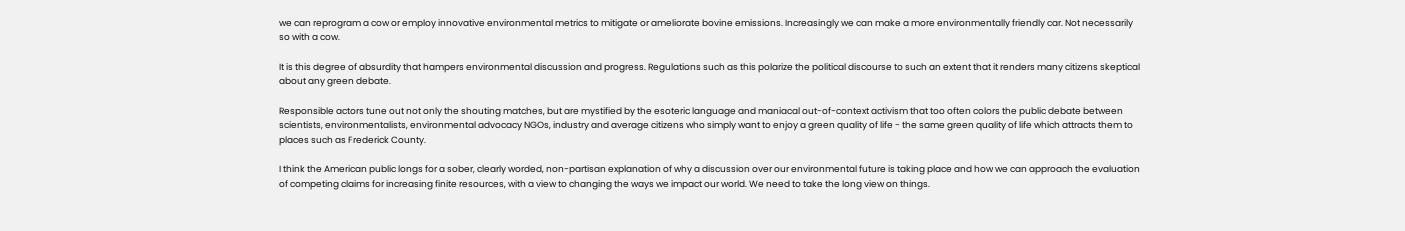we can reprogram a cow or employ innovative environmental metrics to mitigate or ameliorate bovine emissions. Increasingly we can make a more environmentally friendly car. Not necessarily so with a cow.

It is this degree of absurdity that hampers environmental discussion and progress. Regulations such as this polarize the political discourse to such an extent that it renders many citizens skeptical about any green debate.

Responsible actors tune out not only the shouting matches, but are mystified by the esoteric language and maniacal out-of-context activism that too often colors the public debate between scientists, environmentalists, environmental advocacy NGOs, industry and average citizens who simply want to enjoy a green quality of life - the same green quality of life which attracts them to places such as Frederick County.

I think the American public longs for a sober, clearly worded, non-partisan explanation of why a discussion over our environmental future is taking place and how we can approach the evaluation of competing claims for increasing finite resources, with a view to changing the ways we impact our world. We need to take the long view on things.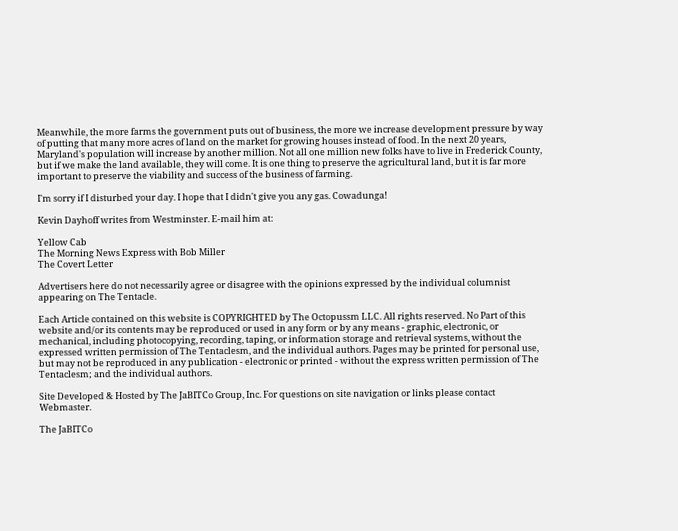Meanwhile, the more farms the government puts out of business, the more we increase development pressure by way of putting that many more acres of land on the market for growing houses instead of food. In the next 20 years, Maryland's population will increase by another million. Not all one million new folks have to live in Frederick County, but if we make the land available, they will come. It is one thing to preserve the agricultural land, but it is far more important to preserve the viability and success of the business of farming.

I'm sorry if I disturbed your day. I hope that I didn't give you any gas. Cowadunga!

Kevin Dayhoff writes from Westminster. E-mail him at:

Yellow Cab
The Morning News Express with Bob Miller
The Covert Letter

Advertisers here do not necessarily agree or disagree with the opinions expressed by the individual columnist appearing on The Tentacle.

Each Article contained on this website is COPYRIGHTED by The Octopussm LLC. All rights reserved. No Part of this website and/or its contents may be reproduced or used in any form or by any means - graphic, electronic, or mechanical, including photocopying, recording, taping, or information storage and retrieval systems, without the expressed written permission of The Tentaclesm, and the individual authors. Pages may be printed for personal use, but may not be reproduced in any publication - electronic or printed - without the express written permission of The Tentaclesm; and the individual authors.

Site Developed & Hosted by The JaBITCo Group, Inc. For questions on site navigation or links please contact Webmaster.

The JaBITCo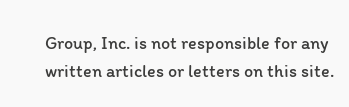Group, Inc. is not responsible for any written articles or letters on this site.